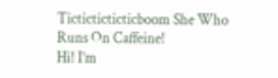Ticticticticticboom She Who Runs On Caffeine!
Hi! I’m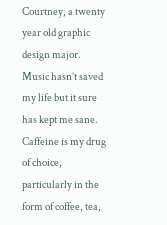Courtney, a twenty year old graphic design major. Music hasn’t saved my life but it sure has kept me sane. Caffeine is my drug of choice, particularly in the form of coffee, tea,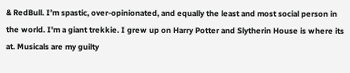& RedBull. I’m spastic, over-opinionated, and equally the least and most social person in the world. I'm a giant trekkie. I grew up on Harry Potter and Slytherin House is where its at. Musicals are my guilty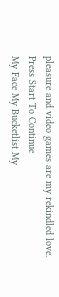pleasure and video games are my rekindled love.
Press Start To Continue
My Face My Bucketlist My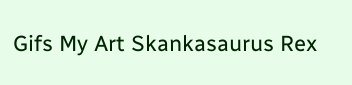Gifs My Art Skankasaurus Rex